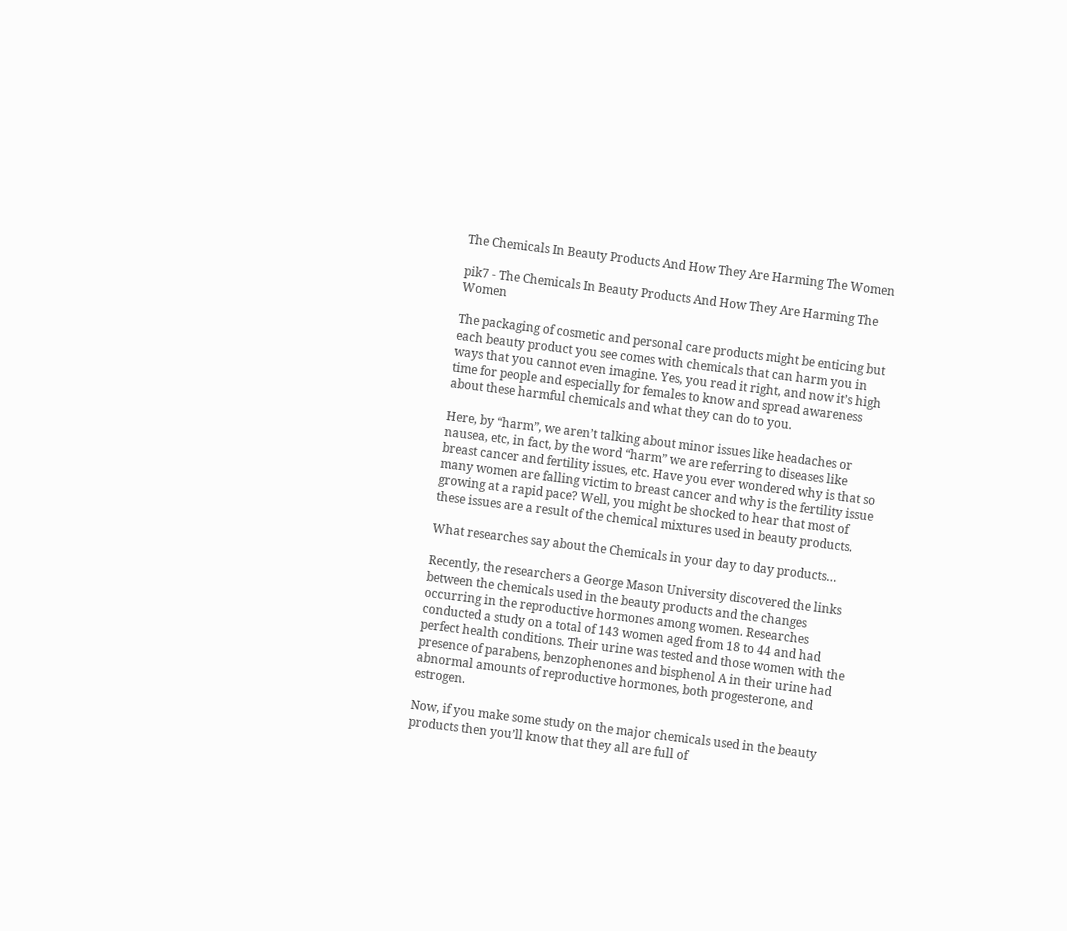The Chemicals In Beauty Products And How They Are Harming The Women

pik7 - The Chemicals In Beauty Products And How They Are Harming The Women

The packaging of cosmetic and personal care products might be enticing but each beauty product you see comes with chemicals that can harm you in ways that you cannot even imagine. Yes, you read it right, and now it’s high time for people and especially for females to know and spread awareness about these harmful chemicals and what they can do to you.

Here, by “harm”, we aren’t talking about minor issues like headaches or nausea, etc, in fact, by the word “harm” we are referring to diseases like breast cancer and fertility issues, etc. Have you ever wondered why is that so many women are falling victim to breast cancer and why is the fertility issue growing at a rapid pace? Well, you might be shocked to hear that most of these issues are a result of the chemical mixtures used in beauty products.

What researches say about the Chemicals in your day to day products…

Recently, the researchers a George Mason University discovered the links between the chemicals used in the beauty products and the changes occurring in the reproductive hormones among women. Researches conducted a study on a total of 143 women aged from 18 to 44 and had perfect health conditions. Their urine was tested and those women with the presence of parabens, benzophenones and bisphenol A in their urine had abnormal amounts of reproductive hormones, both progesterone, and estrogen.

Now, if you make some study on the major chemicals used in the beauty products then you’ll know that they all are full of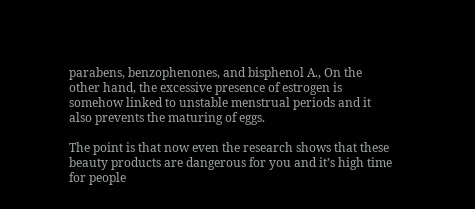parabens, benzophenones, and bisphenol A., On the other hand, the excessive presence of estrogen is somehow linked to unstable menstrual periods and it also prevents the maturing of eggs.

The point is that now even the research shows that these beauty products are dangerous for you and it’s high time for people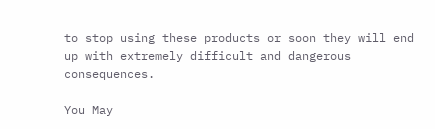to stop using these products or soon they will end up with extremely difficult and dangerous consequences.

You May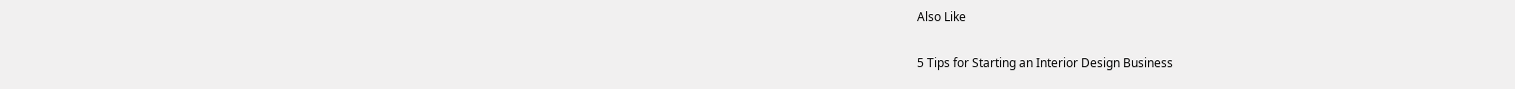Also Like

5 Tips for Starting an Interior Design Business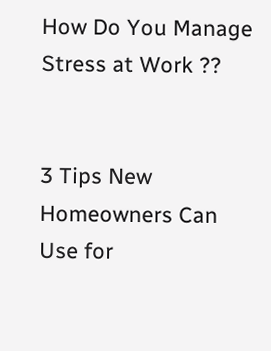How Do You Manage Stress at Work ??


3 Tips New Homeowners Can Use for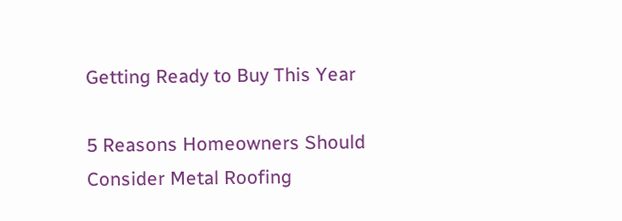Getting Ready to Buy This Year

5 Reasons Homeowners Should Consider Metal Roofing